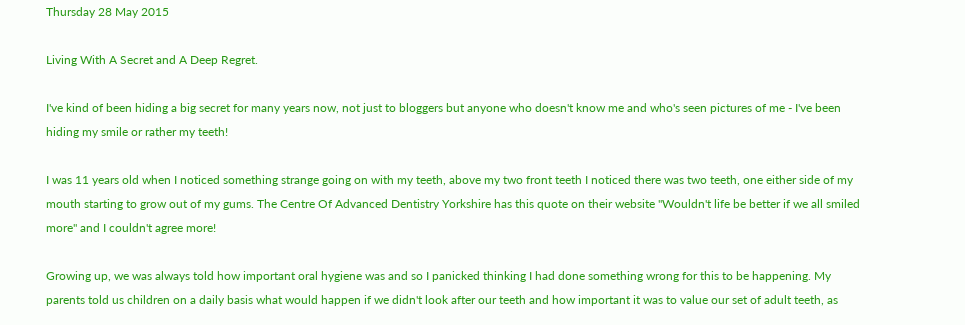Thursday 28 May 2015

Living With A Secret and A Deep Regret.

I've kind of been hiding a big secret for many years now, not just to bloggers but anyone who doesn't know me and who's seen pictures of me - I've been hiding my smile or rather my teeth!

I was 11 years old when I noticed something strange going on with my teeth, above my two front teeth I noticed there was two teeth, one either side of my mouth starting to grow out of my gums. The Centre Of Advanced Dentistry Yorkshire has this quote on their website ''Wouldn't life be better if we all smiled more'' and I couldn't agree more!

Growing up, we was always told how important oral hygiene was and so I panicked thinking I had done something wrong for this to be happening. My parents told us children on a daily basis what would happen if we didn't look after our teeth and how important it was to value our set of adult teeth, as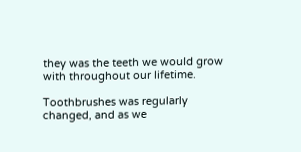they was the teeth we would grow with throughout our lifetime.

Toothbrushes was regularly changed, and as we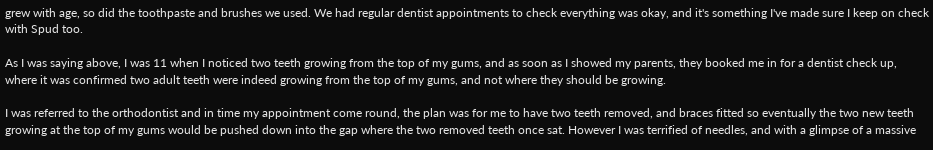grew with age, so did the toothpaste and brushes we used. We had regular dentist appointments to check everything was okay, and it's something I've made sure I keep on check with Spud too.

As I was saying above, I was 11 when I noticed two teeth growing from the top of my gums, and as soon as I showed my parents, they booked me in for a dentist check up, where it was confirmed two adult teeth were indeed growing from the top of my gums, and not where they should be growing.

I was referred to the orthodontist and in time my appointment come round, the plan was for me to have two teeth removed, and braces fitted so eventually the two new teeth growing at the top of my gums would be pushed down into the gap where the two removed teeth once sat. However I was terrified of needles, and with a glimpse of a massive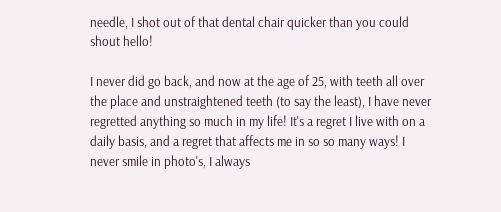needle, I shot out of that dental chair quicker than you could shout hello!

I never did go back, and now at the age of 25, with teeth all over the place and unstraightened teeth (to say the least), I have never regretted anything so much in my life! It's a regret I live with on a daily basis, and a regret that affects me in so so many ways! I never smile in photo's, I always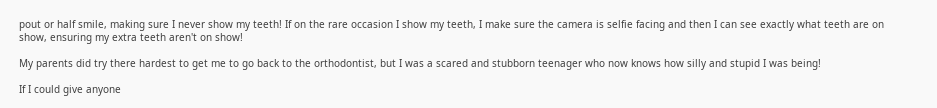pout or half smile, making sure I never show my teeth! If on the rare occasion I show my teeth, I make sure the camera is selfie facing and then I can see exactly what teeth are on show, ensuring my extra teeth aren't on show!

My parents did try there hardest to get me to go back to the orthodontist, but I was a scared and stubborn teenager who now knows how silly and stupid I was being!

If I could give anyone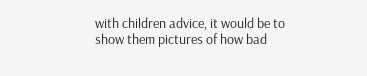with children advice, it would be to show them pictures of how bad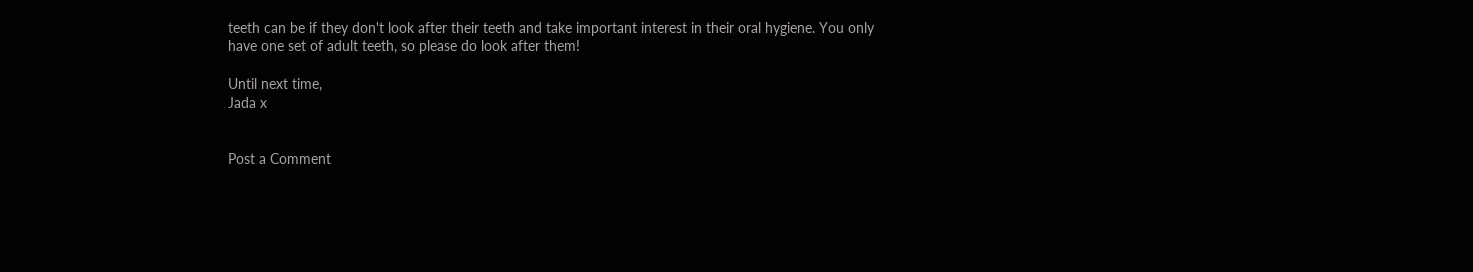teeth can be if they don't look after their teeth and take important interest in their oral hygiene. You only have one set of adult teeth, so please do look after them!

Until next time,
Jada x


Post a Comment